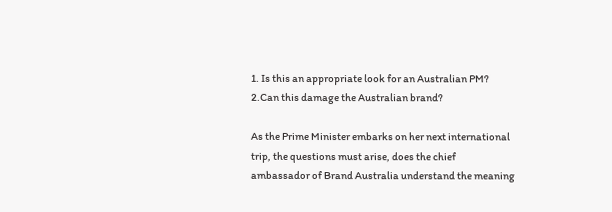1. Is this an appropriate look for an Australian PM?
2.Can this damage the Australian brand?

As the Prime Minister embarks on her next international trip, the questions must arise, does the chief ambassador of Brand Australia understand the meaning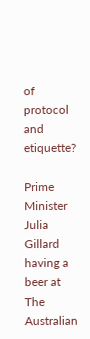of protocol and etiquette?

Prime Minister Julia Gillard having a beer at The Australian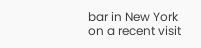bar in New York on a recent visit